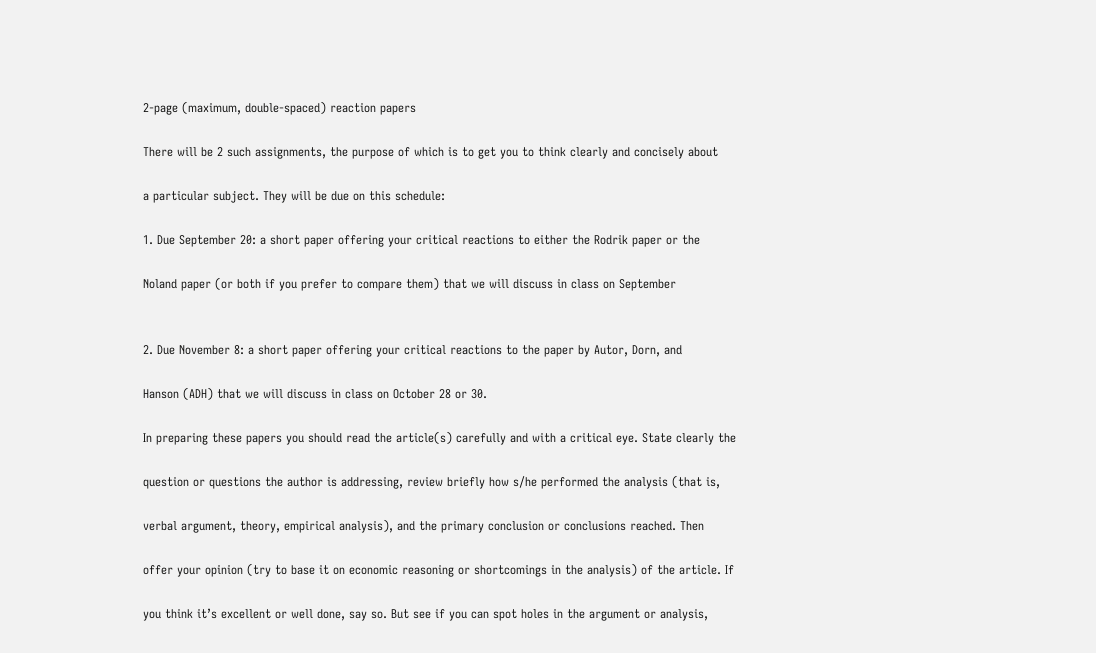2-page (maximum, double-spaced) reaction papers

There will be 2 such assignments, the purpose of which is to get you to think clearly and concisely about

a particular subject. They will be due on this schedule:

1. Due September 20: a short paper offering your critical reactions to either the Rodrik paper or the

Noland paper (or both if you prefer to compare them) that we will discuss in class on September


2. Due November 8: a short paper offering your critical reactions to the paper by Autor, Dorn, and

Hanson (ADH) that we will discuss in class on October 28 or 30.

In preparing these papers you should read the article(s) carefully and with a critical eye. State clearly the

question or questions the author is addressing, review briefly how s/he performed the analysis (that is,

verbal argument, theory, empirical analysis), and the primary conclusion or conclusions reached. Then

offer your opinion (try to base it on economic reasoning or shortcomings in the analysis) of the article. If

you think it’s excellent or well done, say so. But see if you can spot holes in the argument or analysis,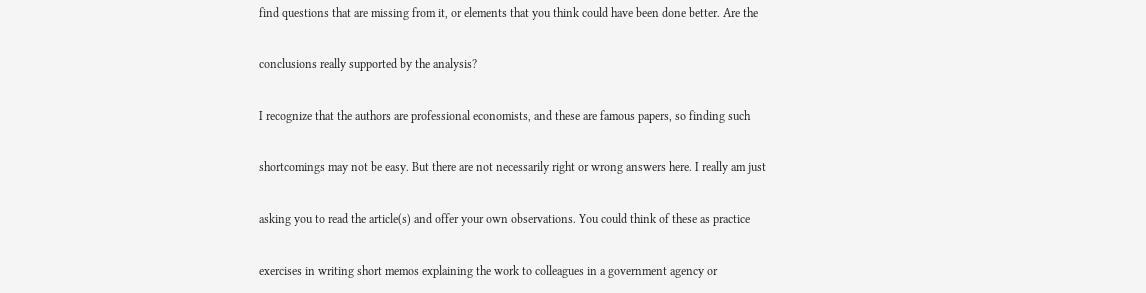find questions that are missing from it, or elements that you think could have been done better. Are the

conclusions really supported by the analysis?

I recognize that the authors are professional economists, and these are famous papers, so finding such

shortcomings may not be easy. But there are not necessarily right or wrong answers here. I really am just

asking you to read the article(s) and offer your own observations. You could think of these as practice

exercises in writing short memos explaining the work to colleagues in a government agency or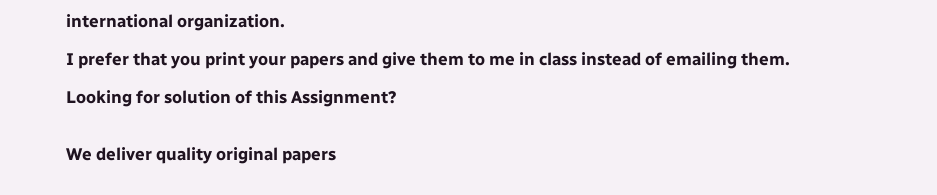international organization.

I prefer that you print your papers and give them to me in class instead of emailing them.

Looking for solution of this Assignment?


We deliver quality original papers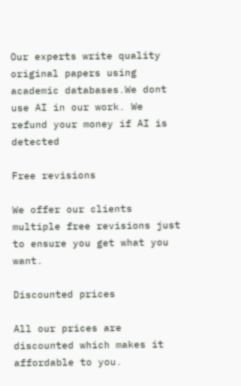Our experts write quality original papers using academic databases.We dont use AI in our work. We refund your money if AI is detected

Free revisions

We offer our clients multiple free revisions just to ensure you get what you want.

Discounted prices

All our prices are discounted which makes it affordable to you.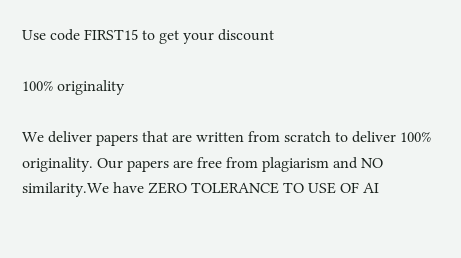Use code FIRST15 to get your discount

100% originality

We deliver papers that are written from scratch to deliver 100% originality. Our papers are free from plagiarism and NO similarity.We have ZERO TOLERANCE TO USE OF AI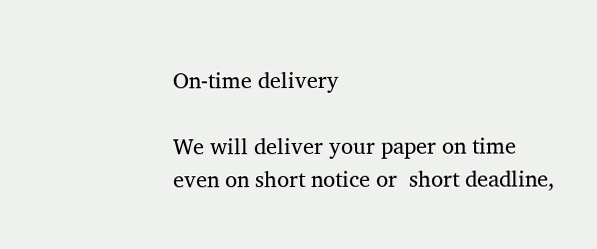On-time delivery

We will deliver your paper on time even on short notice or  short deadline,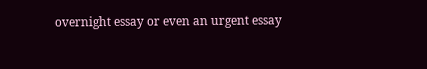overnight essay or even an urgent essay